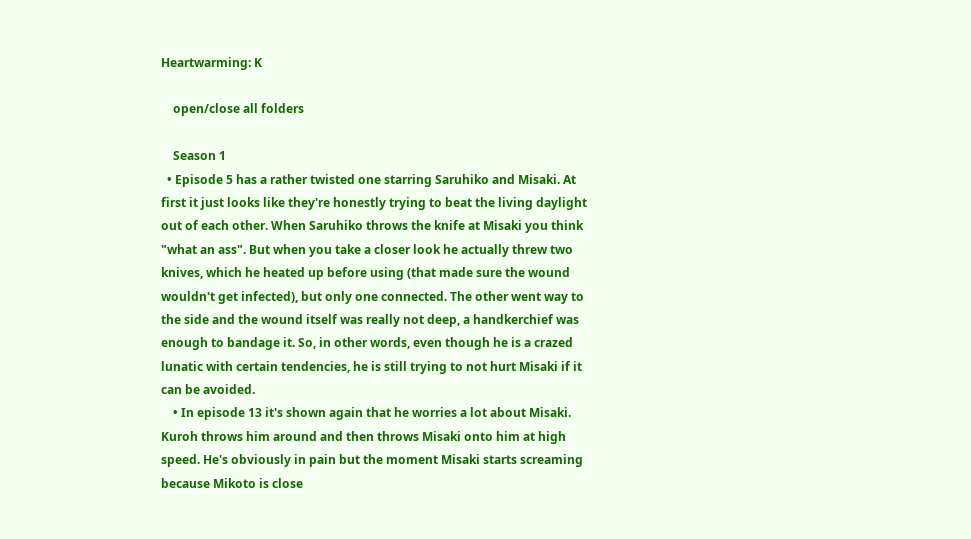Heartwarming: K

    open/close all folders

    Season 1
  • Episode 5 has a rather twisted one starring Saruhiko and Misaki. At first it just looks like they're honestly trying to beat the living daylight out of each other. When Saruhiko throws the knife at Misaki you think "what an ass". But when you take a closer look he actually threw two knives, which he heated up before using (that made sure the wound wouldn't get infected), but only one connected. The other went way to the side and the wound itself was really not deep, a handkerchief was enough to bandage it. So, in other words, even though he is a crazed lunatic with certain tendencies, he is still trying to not hurt Misaki if it can be avoided.
    • In episode 13 it's shown again that he worries a lot about Misaki. Kuroh throws him around and then throws Misaki onto him at high speed. He's obviously in pain but the moment Misaki starts screaming because Mikoto is close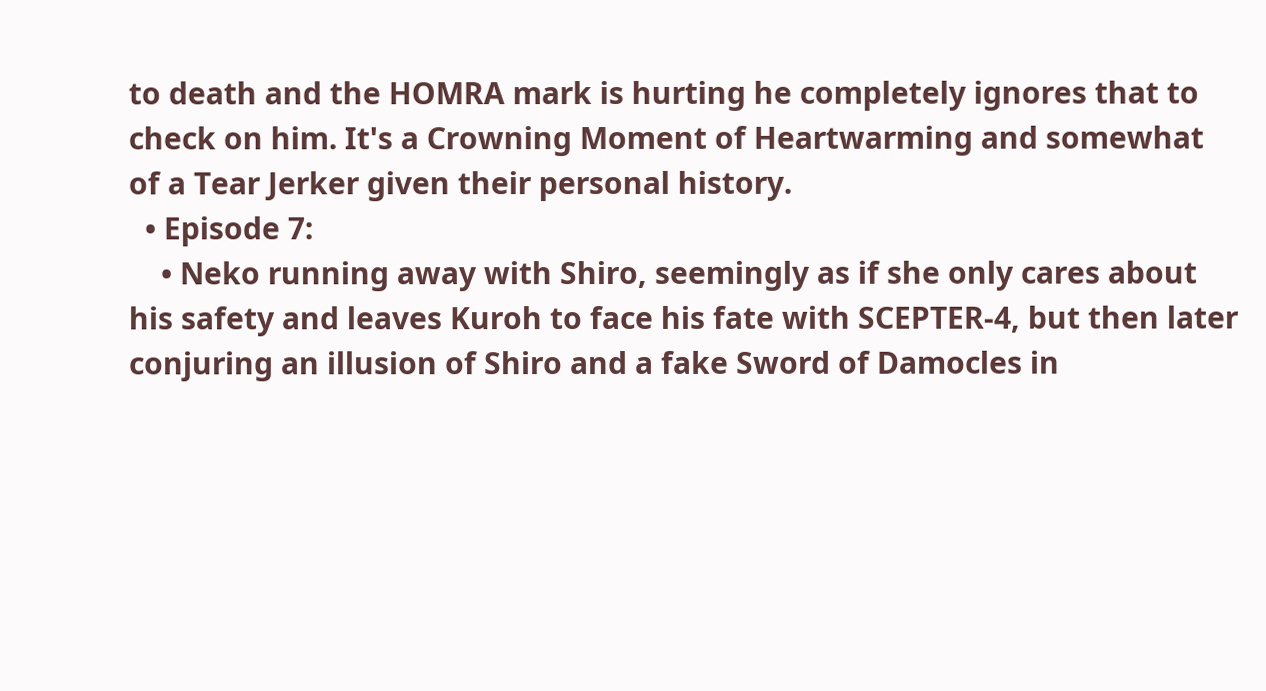to death and the HOMRA mark is hurting he completely ignores that to check on him. It's a Crowning Moment of Heartwarming and somewhat of a Tear Jerker given their personal history.
  • Episode 7:
    • Neko running away with Shiro, seemingly as if she only cares about his safety and leaves Kuroh to face his fate with SCEPTER-4, but then later conjuring an illusion of Shiro and a fake Sword of Damocles in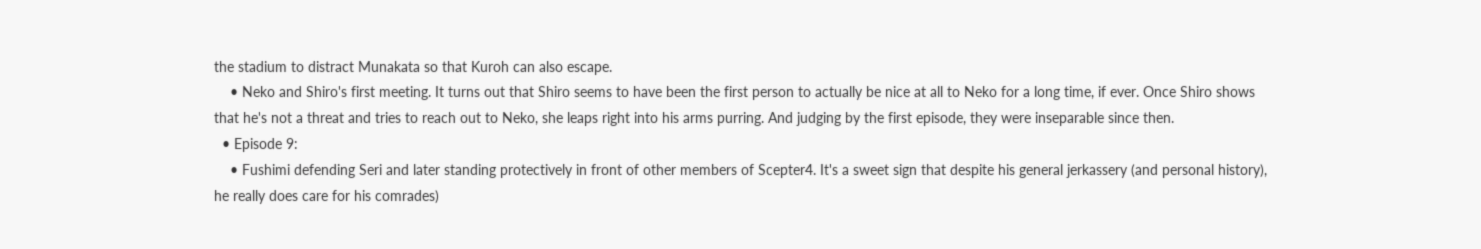the stadium to distract Munakata so that Kuroh can also escape.
    • Neko and Shiro's first meeting. It turns out that Shiro seems to have been the first person to actually be nice at all to Neko for a long time, if ever. Once Shiro shows that he's not a threat and tries to reach out to Neko, she leaps right into his arms purring. And judging by the first episode, they were inseparable since then.
  • Episode 9:
    • Fushimi defending Seri and later standing protectively in front of other members of Scepter4. It's a sweet sign that despite his general jerkassery (and personal history), he really does care for his comrades)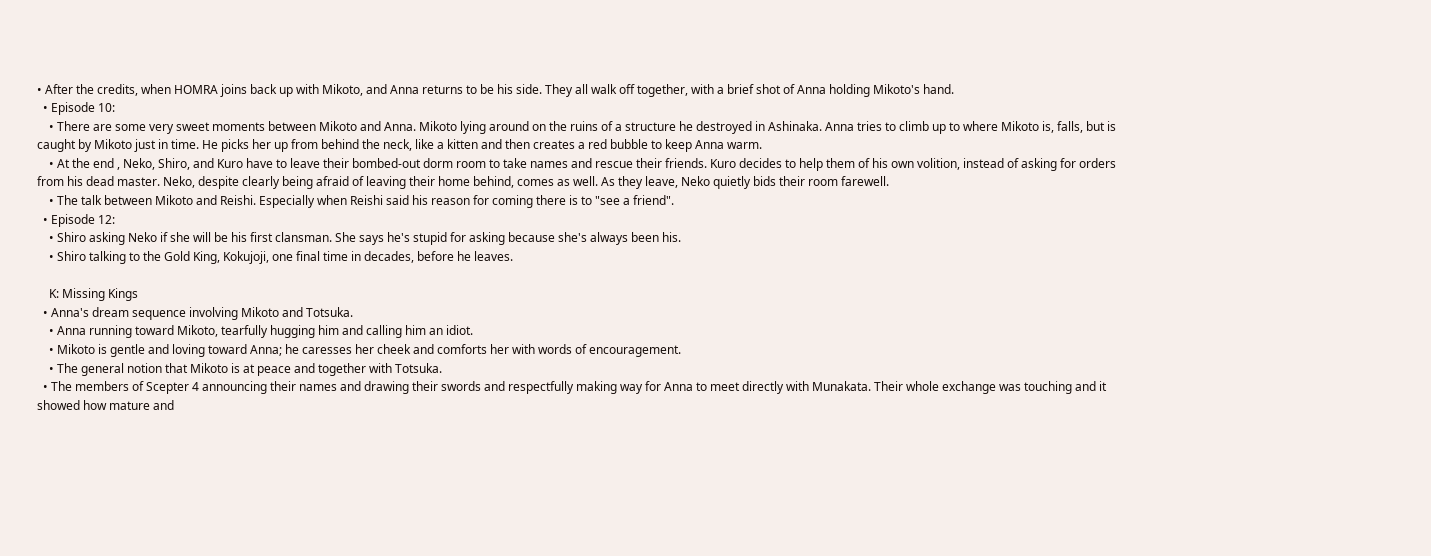• After the credits, when HOMRA joins back up with Mikoto, and Anna returns to be his side. They all walk off together, with a brief shot of Anna holding Mikoto's hand.
  • Episode 10:
    • There are some very sweet moments between Mikoto and Anna. Mikoto lying around on the ruins of a structure he destroyed in Ashinaka. Anna tries to climb up to where Mikoto is, falls, but is caught by Mikoto just in time. He picks her up from behind the neck, like a kitten and then creates a red bubble to keep Anna warm.
    • At the end , Neko, Shiro, and Kuro have to leave their bombed-out dorm room to take names and rescue their friends. Kuro decides to help them of his own volition, instead of asking for orders from his dead master. Neko, despite clearly being afraid of leaving their home behind, comes as well. As they leave, Neko quietly bids their room farewell.
    • The talk between Mikoto and Reishi. Especially when Reishi said his reason for coming there is to "see a friend".
  • Episode 12:
    • Shiro asking Neko if she will be his first clansman. She says he's stupid for asking because she's always been his.
    • Shiro talking to the Gold King, Kokujoji, one final time in decades, before he leaves.

    K: Missing Kings
  • Anna's dream sequence involving Mikoto and Totsuka.
    • Anna running toward Mikoto, tearfully hugging him and calling him an idiot.
    • Mikoto is gentle and loving toward Anna; he caresses her cheek and comforts her with words of encouragement.
    • The general notion that Mikoto is at peace and together with Totsuka.
  • The members of Scepter 4 announcing their names and drawing their swords and respectfully making way for Anna to meet directly with Munakata. Their whole exchange was touching and it showed how mature and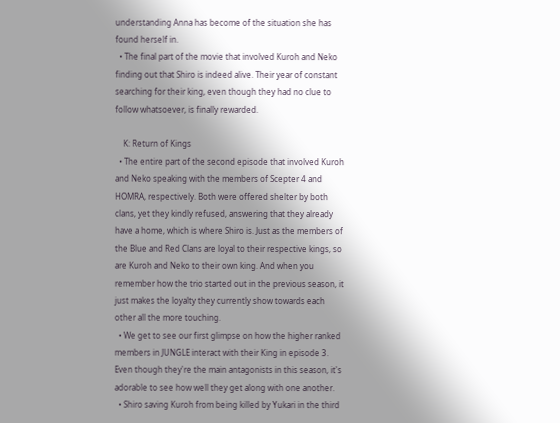understanding Anna has become of the situation she has found herself in.
  • The final part of the movie that involved Kuroh and Neko finding out that Shiro is indeed alive. Their year of constant searching for their king, even though they had no clue to follow whatsoever, is finally rewarded.

    K: Return of Kings
  • The entire part of the second episode that involved Kuroh and Neko speaking with the members of Scepter 4 and HOMRA, respectively. Both were offered shelter by both clans, yet they kindly refused, answering that they already have a home, which is where Shiro is. Just as the members of the Blue and Red Clans are loyal to their respective kings, so are Kuroh and Neko to their own king. And when you remember how the trio started out in the previous season, it just makes the loyalty they currently show towards each other all the more touching.
  • We get to see our first glimpse on how the higher ranked members in JUNGLE interact with their King in episode 3. Even though they're the main antagonists in this season, it's adorable to see how well they get along with one another.
  • Shiro saving Kuroh from being killed by Yukari in the third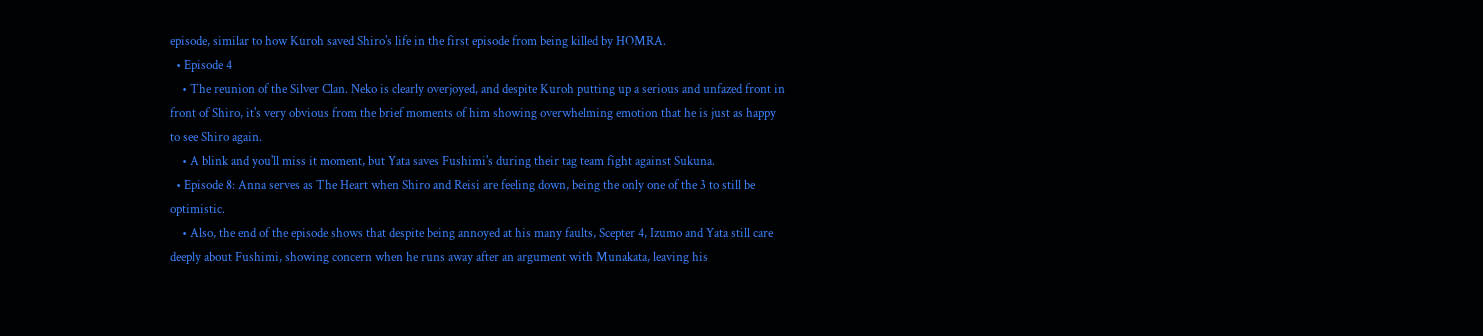episode, similar to how Kuroh saved Shiro's life in the first episode from being killed by HOMRA.
  • Episode 4
    • The reunion of the Silver Clan. Neko is clearly overjoyed, and despite Kuroh putting up a serious and unfazed front in front of Shiro, it's very obvious from the brief moments of him showing overwhelming emotion that he is just as happy to see Shiro again.
    • A blink and you'll miss it moment, but Yata saves Fushimi's during their tag team fight against Sukuna.
  • Episode 8: Anna serves as The Heart when Shiro and Reisi are feeling down, being the only one of the 3 to still be optimistic.
    • Also, the end of the episode shows that despite being annoyed at his many faults, Scepter 4, Izumo and Yata still care deeply about Fushimi, showing concern when he runs away after an argument with Munakata, leaving his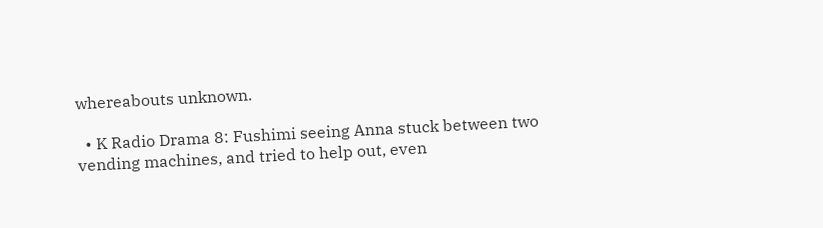whereabouts unknown.

  • K Radio Drama 8: Fushimi seeing Anna stuck between two vending machines, and tried to help out, even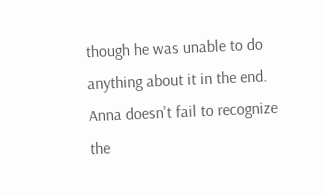though he was unable to do anything about it in the end. Anna doesn't fail to recognize the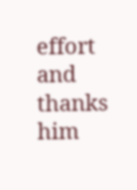effort and thanks him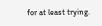for at least trying.